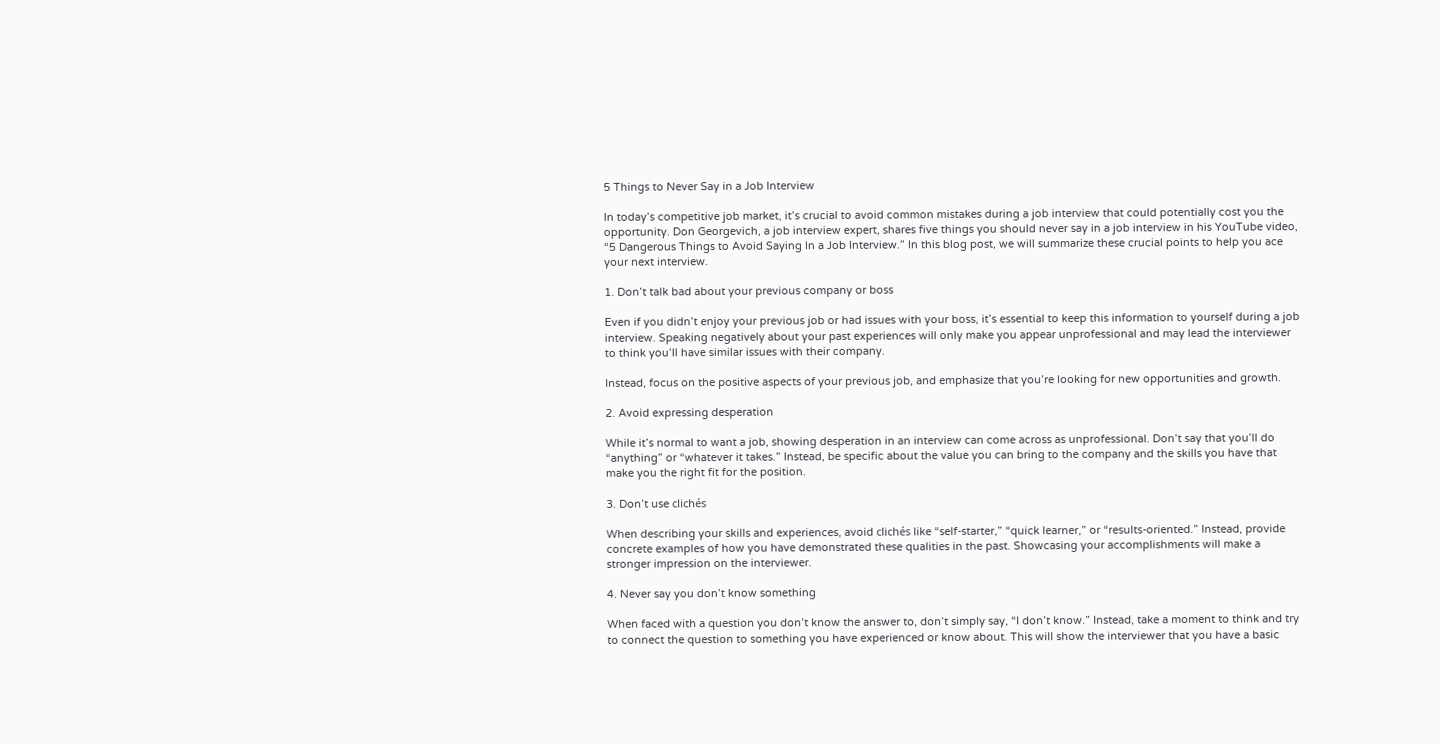5 Things to Never Say in a Job Interview

In today’s competitive job market, it’s crucial to avoid common mistakes during a job interview that could potentially cost you the opportunity. Don Georgevich, a job interview expert, shares five things you should never say in a job interview in his YouTube video, “5 Dangerous Things to Avoid Saying In a Job Interview.” In this blog post, we will summarize these crucial points to help you ace your next interview.

1. Don’t talk bad about your previous company or boss

Even if you didn’t enjoy your previous job or had issues with your boss, it’s essential to keep this information to yourself during a job interview. Speaking negatively about your past experiences will only make you appear unprofessional and may lead the interviewer to think you’ll have similar issues with their company.

Instead, focus on the positive aspects of your previous job, and emphasize that you’re looking for new opportunities and growth.

2. Avoid expressing desperation

While it’s normal to want a job, showing desperation in an interview can come across as unprofessional. Don’t say that you’ll do “anything” or “whatever it takes.” Instead, be specific about the value you can bring to the company and the skills you have that make you the right fit for the position.

3. Don’t use clichés

When describing your skills and experiences, avoid clichés like “self-starter,” “quick learner,” or “results-oriented.” Instead, provide concrete examples of how you have demonstrated these qualities in the past. Showcasing your accomplishments will make a stronger impression on the interviewer.

4. Never say you don’t know something

When faced with a question you don’t know the answer to, don’t simply say, “I don’t know.” Instead, take a moment to think and try to connect the question to something you have experienced or know about. This will show the interviewer that you have a basic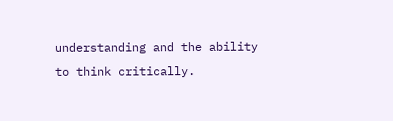understanding and the ability to think critically.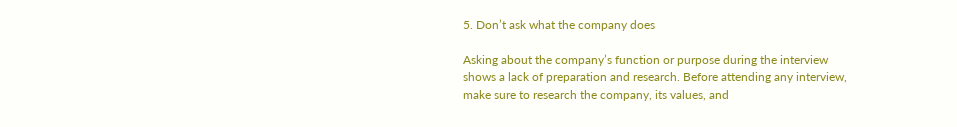5. Don’t ask what the company does

Asking about the company’s function or purpose during the interview shows a lack of preparation and research. Before attending any interview, make sure to research the company, its values, and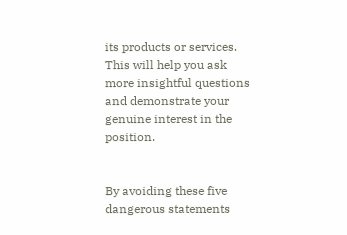its products or services. This will help you ask more insightful questions and demonstrate your genuine interest in the position.


By avoiding these five dangerous statements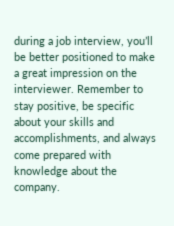during a job interview, you’ll be better positioned to make a great impression on the interviewer. Remember to stay positive, be specific about your skills and accomplishments, and always come prepared with knowledge about the company.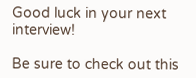Good luck in your next interview!

Be sure to check out this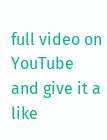full video on YouTube and give it a like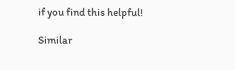if you find this helpful!

Similar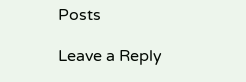Posts

Leave a Reply